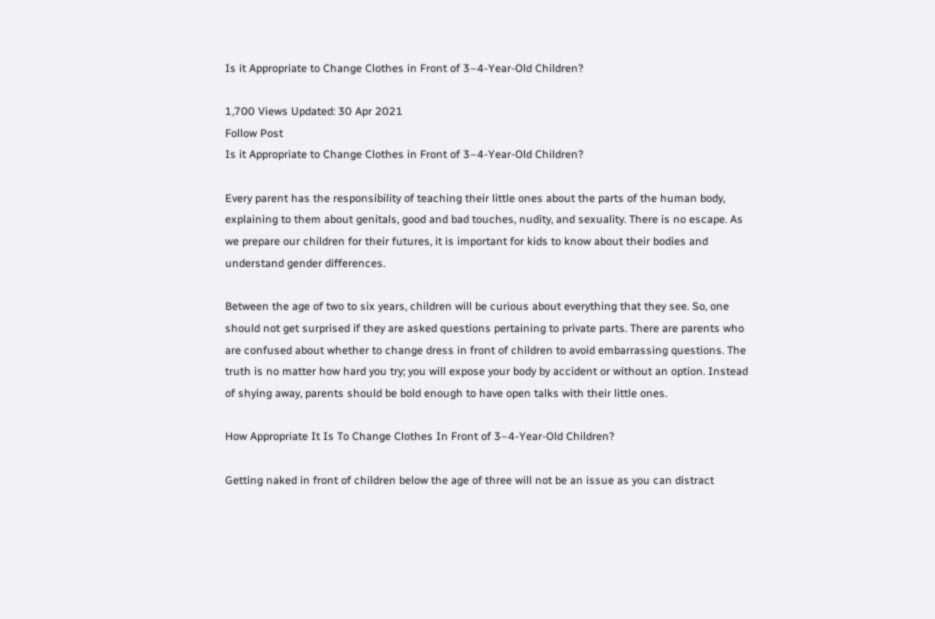Is it Appropriate to Change Clothes in Front of 3–4-Year-Old Children?

1,700 Views Updated: 30 Apr 2021
Follow Post
Is it Appropriate to Change Clothes in Front of 3–4-Year-Old Children?

Every parent has the responsibility of teaching their little ones about the parts of the human body, explaining to them about genitals, good and bad touches, nudity, and sexuality. There is no escape. As we prepare our children for their futures, it is important for kids to know about their bodies and understand gender differences.

Between the age of two to six years, children will be curious about everything that they see. So, one should not get surprised if they are asked questions pertaining to private parts. There are parents who are confused about whether to change dress in front of children to avoid embarrassing questions. The truth is no matter how hard you try; you will expose your body by accident or without an option. Instead of shying away, parents should be bold enough to have open talks with their little ones.

How Appropriate It Is To Change Clothes In Front of 3–4-Year-Old Children?

Getting naked in front of children below the age of three will not be an issue as you can distract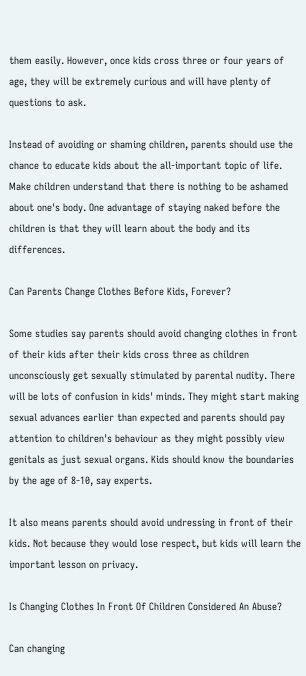them easily. However, once kids cross three or four years of age, they will be extremely curious and will have plenty of questions to ask.

Instead of avoiding or shaming children, parents should use the chance to educate kids about the all-important topic of life. Make children understand that there is nothing to be ashamed about one's body. One advantage of staying naked before the children is that they will learn about the body and its differences.

Can Parents Change Clothes Before Kids, Forever?

Some studies say parents should avoid changing clothes in front of their kids after their kids cross three as children unconsciously get sexually stimulated by parental nudity. There will be lots of confusion in kids' minds. They might start making sexual advances earlier than expected and parents should pay attention to children's behaviour as they might possibly view genitals as just sexual organs. Kids should know the boundaries by the age of 8-10, say experts.

It also means parents should avoid undressing in front of their kids. Not because they would lose respect, but kids will learn the important lesson on privacy.

Is Changing Clothes In Front Of Children Considered An Abuse?

Can changing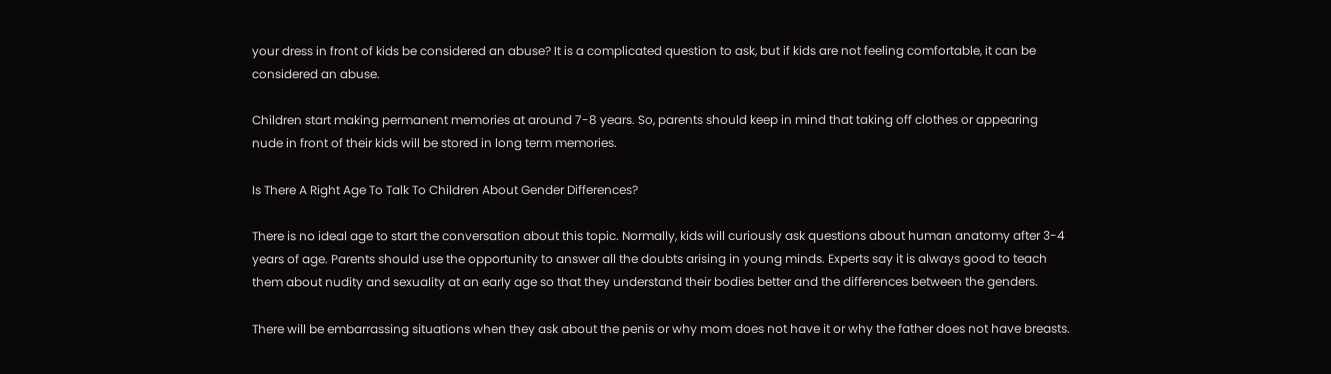your dress in front of kids be considered an abuse? It is a complicated question to ask, but if kids are not feeling comfortable, it can be considered an abuse.

Children start making permanent memories at around 7-8 years. So, parents should keep in mind that taking off clothes or appearing nude in front of their kids will be stored in long term memories.

Is There A Right Age To Talk To Children About Gender Differences?

There is no ideal age to start the conversation about this topic. Normally, kids will curiously ask questions about human anatomy after 3-4 years of age. Parents should use the opportunity to answer all the doubts arising in young minds. Experts say it is always good to teach them about nudity and sexuality at an early age so that they understand their bodies better and the differences between the genders.

There will be embarrassing situations when they ask about the penis or why mom does not have it or why the father does not have breasts.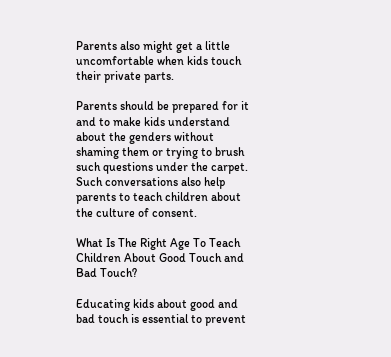Parents also might get a little uncomfortable when kids touch their private parts.

Parents should be prepared for it and to make kids understand about the genders without shaming them or trying to brush such questions under the carpet. Such conversations also help parents to teach children about the culture of consent.

What Is The Right Age To Teach Children About Good Touch and Bad Touch?

Educating kids about good and bad touch is essential to prevent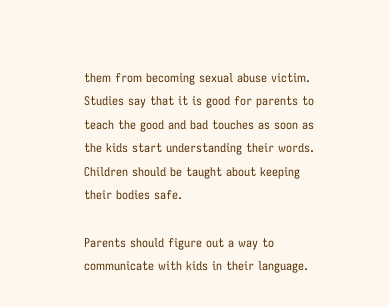them from becoming sexual abuse victim. Studies say that it is good for parents to teach the good and bad touches as soon as the kids start understanding their words. Children should be taught about keeping their bodies safe.

Parents should figure out a way to communicate with kids in their language.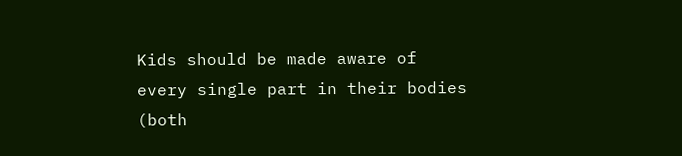Kids should be made aware of every single part in their bodies (both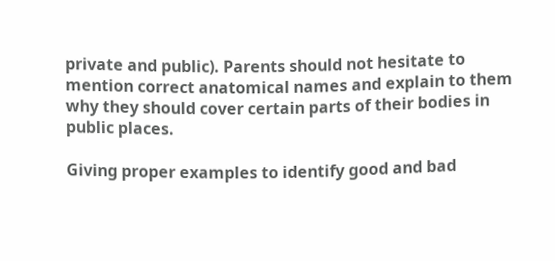private and public). Parents should not hesitate to mention correct anatomical names and explain to them why they should cover certain parts of their bodies in public places.

Giving proper examples to identify good and bad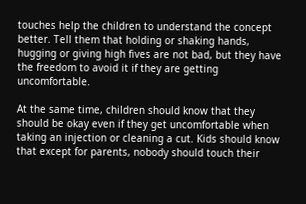touches help the children to understand the concept better. Tell them that holding or shaking hands, hugging or giving high fives are not bad, but they have the freedom to avoid it if they are getting uncomfortable.

At the same time, children should know that they should be okay even if they get uncomfortable when taking an injection or cleaning a cut. Kids should know that except for parents, nobody should touch their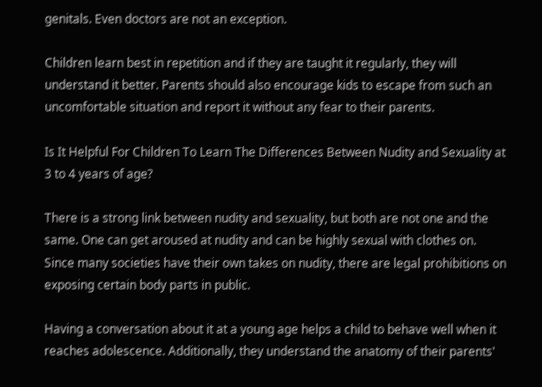genitals. Even doctors are not an exception.

Children learn best in repetition and if they are taught it regularly, they will understand it better. Parents should also encourage kids to escape from such an uncomfortable situation and report it without any fear to their parents.

Is It Helpful For Children To Learn The Differences Between Nudity and Sexuality at 3 to 4 years of age?

There is a strong link between nudity and sexuality, but both are not one and the same. One can get aroused at nudity and can be highly sexual with clothes on. Since many societies have their own takes on nudity, there are legal prohibitions on exposing certain body parts in public.

Having a conversation about it at a young age helps a child to behave well when it reaches adolescence. Additionally, they understand the anatomy of their parents'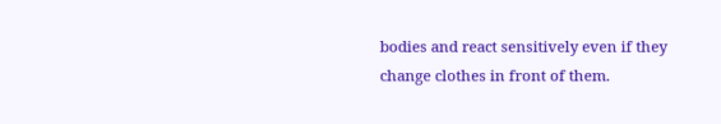bodies and react sensitively even if they change clothes in front of them.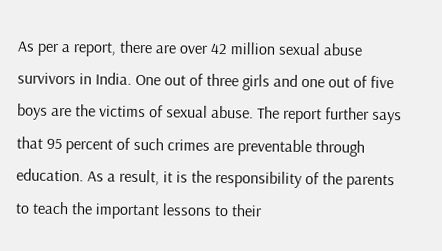As per a report, there are over 42 million sexual abuse survivors in India. One out of three girls and one out of five boys are the victims of sexual abuse. The report further says that 95 percent of such crimes are preventable through education. As a result, it is the responsibility of the parents to teach the important lessons to their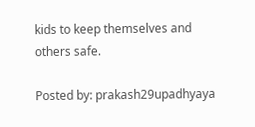kids to keep themselves and others safe.

Posted by: prakash29upadhyaya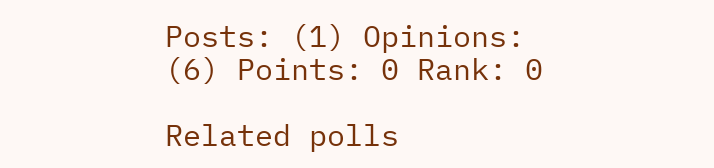Posts: (1) Opinions: (6) Points: 0 Rank: 0

Related polls